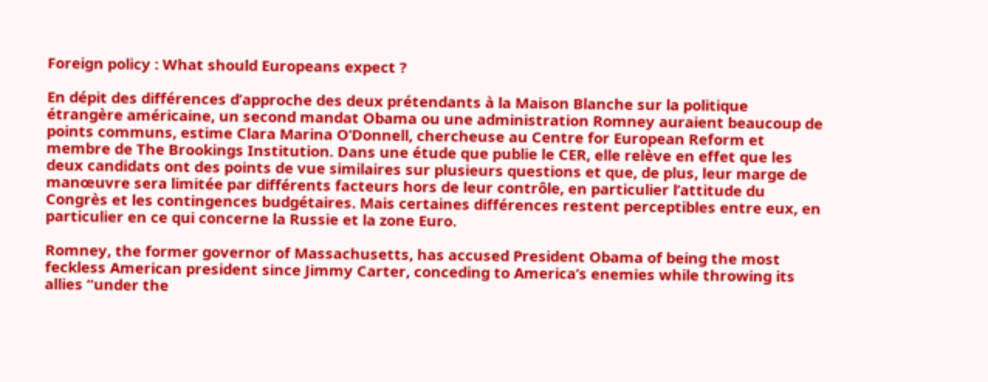Foreign policy : What should Europeans expect ?

En dépit des différences d’approche des deux prétendants à la Maison Blanche sur la politique étrangère américaine, un second mandat Obama ou une administration Romney auraient beaucoup de points communs, estime Clara Marina O’Donnell, chercheuse au Centre for European Reform et membre de The Brookings Institution. Dans une étude que publie le CER, elle relève en effet que les deux candidats ont des points de vue similaires sur plusieurs questions et que, de plus, leur marge de manœuvre sera limitée par différents facteurs hors de leur contrôle, en particulier l’attitude du Congrès et les contingences budgétaires. Mais certaines différences restent perceptibles entre eux, en particulier en ce qui concerne la Russie et la zone Euro.

Romney, the former governor of Massachusetts, has accused President Obama of being the most feckless American president since Jimmy Carter, conceding to America’s enemies while throwing its allies “under the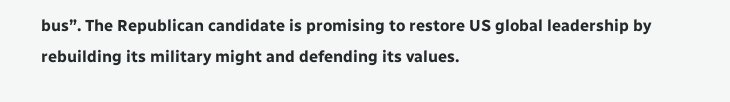bus”. The Republican candidate is promising to restore US global leadership by rebuilding its military might and defending its values.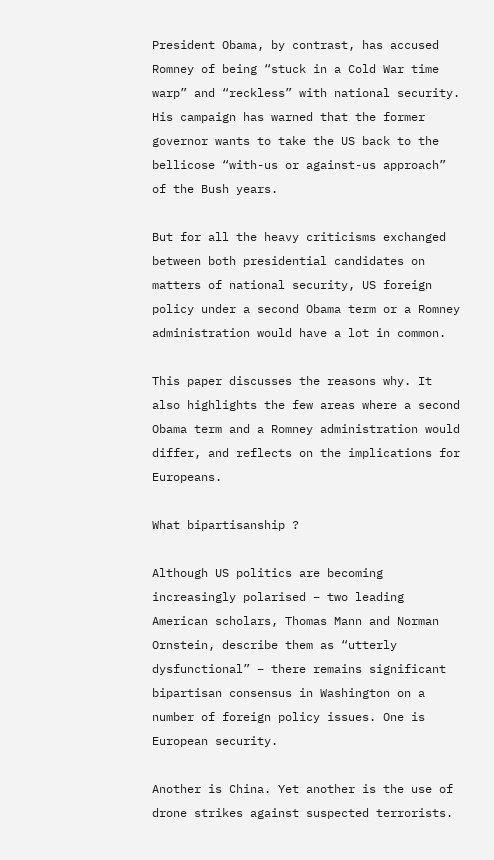President Obama, by contrast, has accused Romney of being “stuck in a Cold War time warp” and “reckless” with national security. His campaign has warned that the former governor wants to take the US back to the bellicose “with-us or against-us approach” of the Bush years.

But for all the heavy criticisms exchanged between both presidential candidates on matters of national security, US foreign policy under a second Obama term or a Romney administration would have a lot in common.

This paper discusses the reasons why. It also highlights the few areas where a second Obama term and a Romney administration would differ, and reflects on the implications for Europeans.

What bipartisanship ?

Although US politics are becoming increasingly polarised – two leading American scholars, Thomas Mann and Norman Ornstein, describe them as “utterly dysfunctional” – there remains significant bipartisan consensus in Washington on a number of foreign policy issues. One is European security.

Another is China. Yet another is the use of drone strikes against suspected terrorists.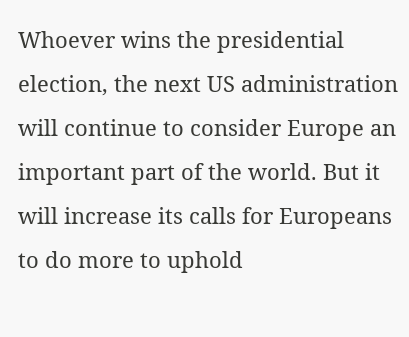Whoever wins the presidential election, the next US administration will continue to consider Europe an important part of the world. But it will increase its calls for Europeans to do more to uphold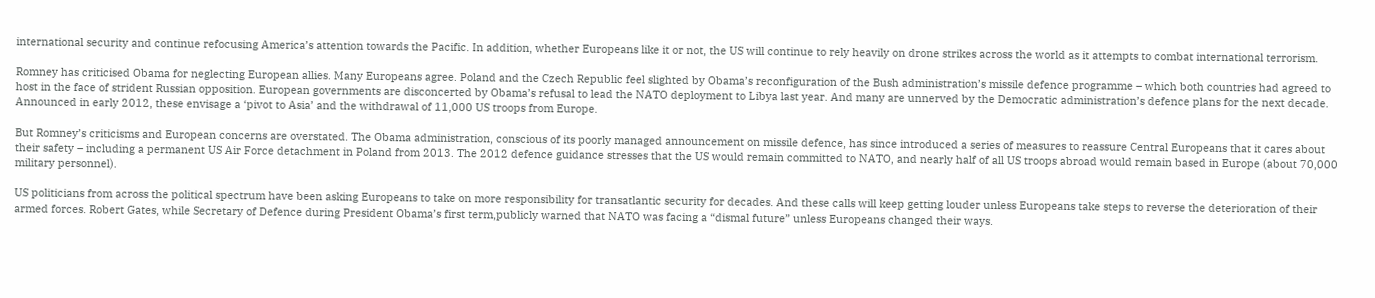international security and continue refocusing America’s attention towards the Pacific. In addition, whether Europeans like it or not, the US will continue to rely heavily on drone strikes across the world as it attempts to combat international terrorism.

Romney has criticised Obama for neglecting European allies. Many Europeans agree. Poland and the Czech Republic feel slighted by Obama’s reconfiguration of the Bush administration’s missile defence programme – which both countries had agreed to host in the face of strident Russian opposition. European governments are disconcerted by Obama’s refusal to lead the NATO deployment to Libya last year. And many are unnerved by the Democratic administration’s defence plans for the next decade. Announced in early 2012, these envisage a ‘pivot to Asia’ and the withdrawal of 11,000 US troops from Europe.

But Romney’s criticisms and European concerns are overstated. The Obama administration, conscious of its poorly managed announcement on missile defence, has since introduced a series of measures to reassure Central Europeans that it cares about their safety – including a permanent US Air Force detachment in Poland from 2013. The 2012 defence guidance stresses that the US would remain committed to NATO, and nearly half of all US troops abroad would remain based in Europe (about 70,000 military personnel).

US politicians from across the political spectrum have been asking Europeans to take on more responsibility for transatlantic security for decades. And these calls will keep getting louder unless Europeans take steps to reverse the deterioration of their armed forces. Robert Gates, while Secretary of Defence during President Obama’s first term,publicly warned that NATO was facing a “dismal future” unless Europeans changed their ways.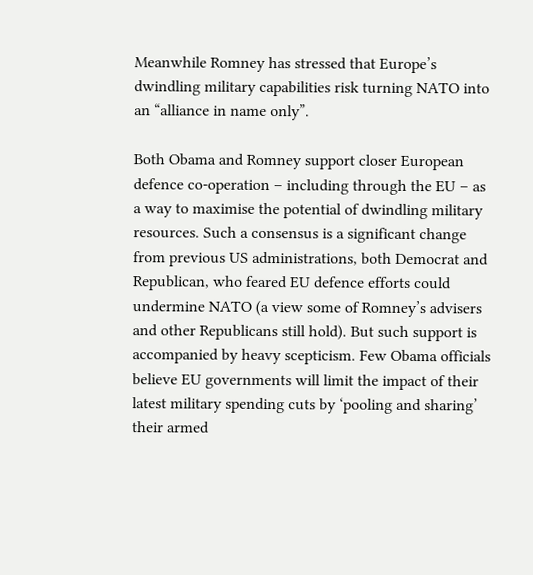Meanwhile Romney has stressed that Europe’s dwindling military capabilities risk turning NATO into an “alliance in name only”.

Both Obama and Romney support closer European defence co-operation – including through the EU – as a way to maximise the potential of dwindling military resources. Such a consensus is a significant change from previous US administrations, both Democrat and Republican, who feared EU defence efforts could undermine NATO (a view some of Romney’s advisers and other Republicans still hold). But such support is accompanied by heavy scepticism. Few Obama officials believe EU governments will limit the impact of their latest military spending cuts by ‘pooling and sharing’ their armed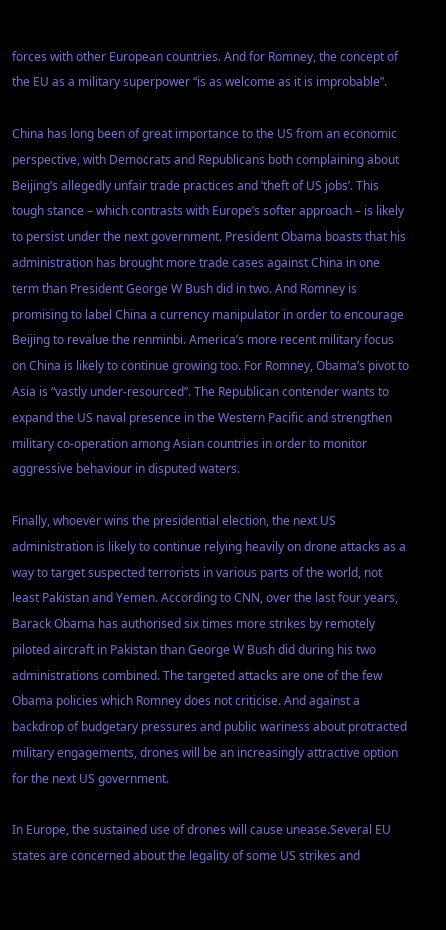forces with other European countries. And for Romney, the concept of the EU as a military superpower “is as welcome as it is improbable”.

China has long been of great importance to the US from an economic perspective, with Democrats and Republicans both complaining about Beijing’s allegedly unfair trade practices and ‘theft of US jobs’. This tough stance – which contrasts with Europe’s softer approach – is likely to persist under the next government. President Obama boasts that his administration has brought more trade cases against China in one term than President George W Bush did in two. And Romney is promising to label China a currency manipulator in order to encourage Beijing to revalue the renminbi. America’s more recent military focus on China is likely to continue growing too. For Romney, Obama’s pivot to Asia is “vastly under-resourced”. The Republican contender wants to expand the US naval presence in the Western Pacific and strengthen military co-operation among Asian countries in order to monitor aggressive behaviour in disputed waters.

Finally, whoever wins the presidential election, the next US administration is likely to continue relying heavily on drone attacks as a way to target suspected terrorists in various parts of the world, not least Pakistan and Yemen. According to CNN, over the last four years, Barack Obama has authorised six times more strikes by remotely piloted aircraft in Pakistan than George W Bush did during his two administrations combined. The targeted attacks are one of the few Obama policies which Romney does not criticise. And against a backdrop of budgetary pressures and public wariness about protracted military engagements, drones will be an increasingly attractive option for the next US government.

In Europe, the sustained use of drones will cause unease.Several EU states are concerned about the legality of some US strikes and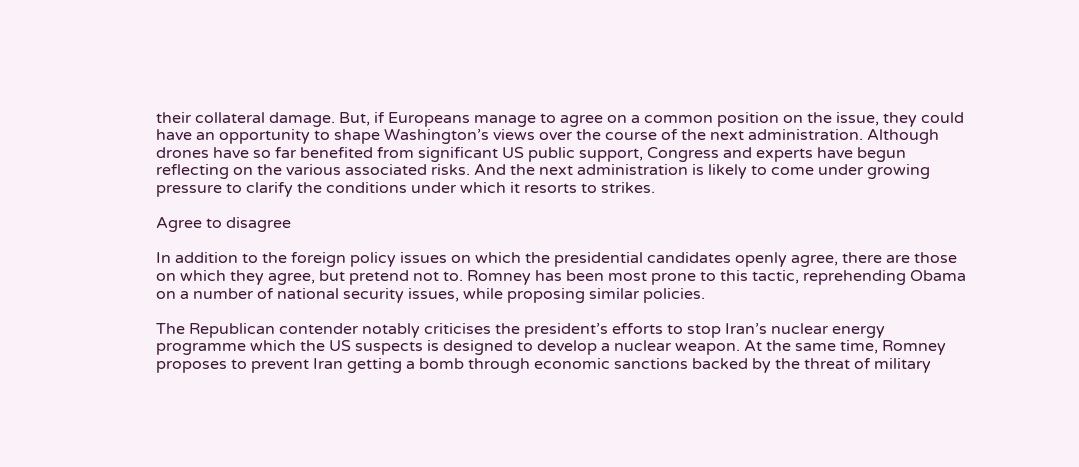their collateral damage. But, if Europeans manage to agree on a common position on the issue, they could have an opportunity to shape Washington’s views over the course of the next administration. Although drones have so far benefited from significant US public support, Congress and experts have begun reflecting on the various associated risks. And the next administration is likely to come under growing pressure to clarify the conditions under which it resorts to strikes.

Agree to disagree

In addition to the foreign policy issues on which the presidential candidates openly agree, there are those on which they agree, but pretend not to. Romney has been most prone to this tactic, reprehending Obama on a number of national security issues, while proposing similar policies.

The Republican contender notably criticises the president’s efforts to stop Iran’s nuclear energy programme which the US suspects is designed to develop a nuclear weapon. At the same time, Romney proposes to prevent Iran getting a bomb through economic sanctions backed by the threat of military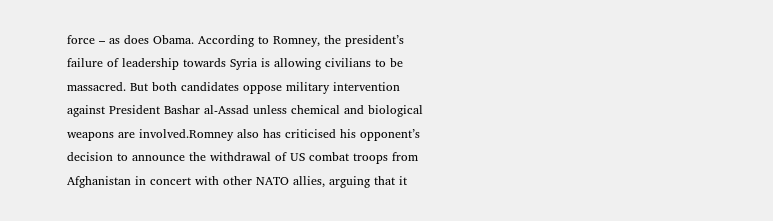force – as does Obama. According to Romney, the president’s failure of leadership towards Syria is allowing civilians to be massacred. But both candidates oppose military intervention against President Bashar al-Assad unless chemical and biological weapons are involved.Romney also has criticised his opponent’s decision to announce the withdrawal of US combat troops from Afghanistan in concert with other NATO allies, arguing that it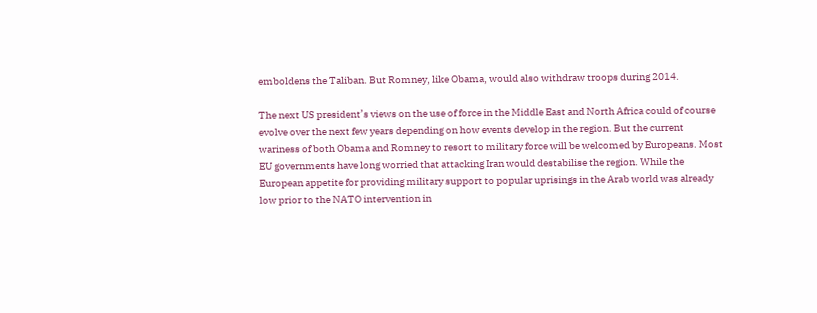emboldens the Taliban. But Romney, like Obama, would also withdraw troops during 2014.

The next US president’s views on the use of force in the Middle East and North Africa could of course evolve over the next few years depending on how events develop in the region. But the current wariness of both Obama and Romney to resort to military force will be welcomed by Europeans. Most EU governments have long worried that attacking Iran would destabilise the region. While the European appetite for providing military support to popular uprisings in the Arab world was already low prior to the NATO intervention in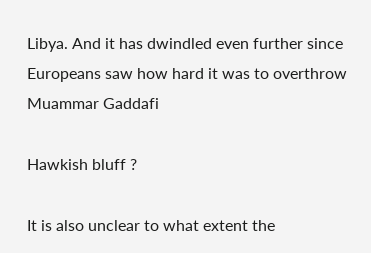Libya. And it has dwindled even further since Europeans saw how hard it was to overthrow Muammar Gaddafi

Hawkish bluff ?

It is also unclear to what extent the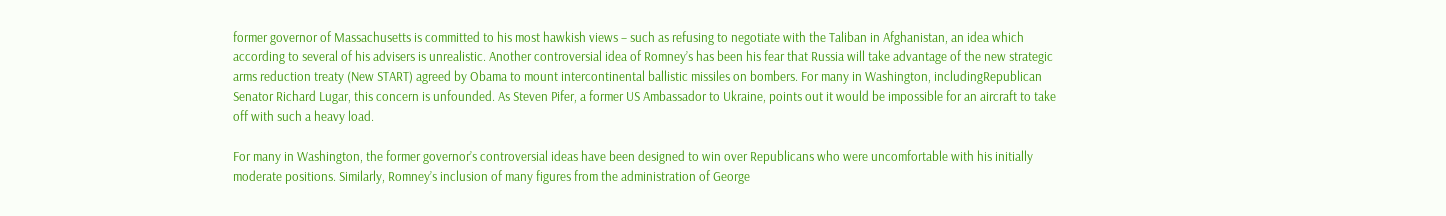former governor of Massachusetts is committed to his most hawkish views – such as refusing to negotiate with the Taliban in Afghanistan, an idea which according to several of his advisers is unrealistic. Another controversial idea of Romney’s has been his fear that Russia will take advantage of the new strategic arms reduction treaty (New START) agreed by Obama to mount intercontinental ballistic missiles on bombers. For many in Washington, includingRepublican Senator Richard Lugar, this concern is unfounded. As Steven Pifer, a former US Ambassador to Ukraine, points out it would be impossible for an aircraft to take off with such a heavy load.

For many in Washington, the former governor’s controversial ideas have been designed to win over Republicans who were uncomfortable with his initially moderate positions. Similarly, Romney’s inclusion of many figures from the administration of George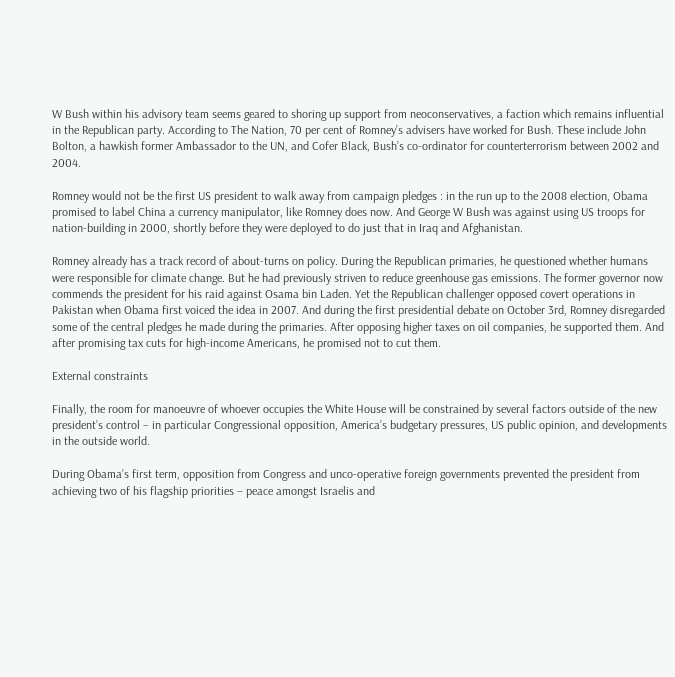W Bush within his advisory team seems geared to shoring up support from neoconservatives, a faction which remains influential in the Republican party. According to The Nation, 70 per cent of Romney’s advisers have worked for Bush. These include John Bolton, a hawkish former Ambassador to the UN, and Cofer Black, Bush’s co-ordinator for counterterrorism between 2002 and 2004.

Romney would not be the first US president to walk away from campaign pledges : in the run up to the 2008 election, Obama promised to label China a currency manipulator, like Romney does now. And George W Bush was against using US troops for nation-building in 2000, shortly before they were deployed to do just that in Iraq and Afghanistan.

Romney already has a track record of about-turns on policy. During the Republican primaries, he questioned whether humans were responsible for climate change. But he had previously striven to reduce greenhouse gas emissions. The former governor now commends the president for his raid against Osama bin Laden. Yet the Republican challenger opposed covert operations in Pakistan when Obama first voiced the idea in 2007. And during the first presidential debate on October 3rd, Romney disregarded some of the central pledges he made during the primaries. After opposing higher taxes on oil companies, he supported them. And after promising tax cuts for high-income Americans, he promised not to cut them.

External constraints

Finally, the room for manoeuvre of whoever occupies the White House will be constrained by several factors outside of the new president’s control – in particular Congressional opposition, America’s budgetary pressures, US public opinion, and developments in the outside world.

During Obama’s first term, opposition from Congress and unco-operative foreign governments prevented the president from achieving two of his flagship priorities – peace amongst Israelis and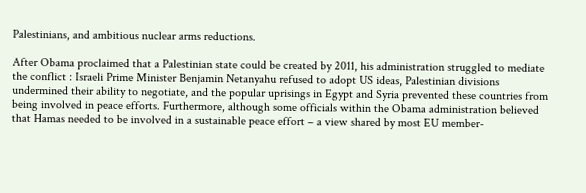Palestinians, and ambitious nuclear arms reductions.

After Obama proclaimed that a Palestinian state could be created by 2011, his administration struggled to mediate the conflict : Israeli Prime Minister Benjamin Netanyahu refused to adopt US ideas, Palestinian divisions undermined their ability to negotiate, and the popular uprisings in Egypt and Syria prevented these countries from being involved in peace efforts. Furthermore, although some officials within the Obama administration believed that Hamas needed to be involved in a sustainable peace effort – a view shared by most EU member-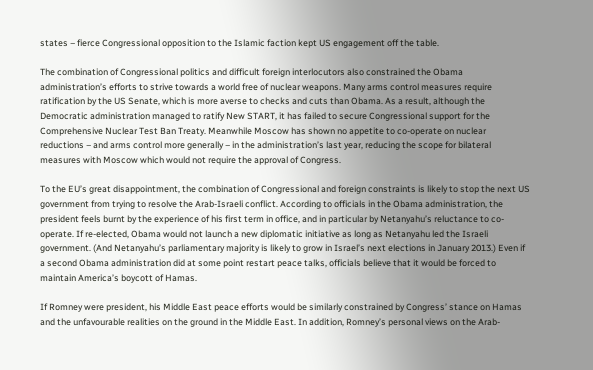states – fierce Congressional opposition to the Islamic faction kept US engagement off the table.

The combination of Congressional politics and difficult foreign interlocutors also constrained the Obama administration’s efforts to strive towards a world free of nuclear weapons. Many arms control measures require ratification by the US Senate, which is more averse to checks and cuts than Obama. As a result, although the Democratic administration managed to ratify New START, it has failed to secure Congressional support for the Comprehensive Nuclear Test Ban Treaty. Meanwhile Moscow has shown no appetite to co-operate on nuclear reductions – and arms control more generally – in the administration’s last year, reducing the scope for bilateral measures with Moscow which would not require the approval of Congress.

To the EU’s great disappointment, the combination of Congressional and foreign constraints is likely to stop the next US government from trying to resolve the Arab-Israeli conflict. According to officials in the Obama administration, the president feels burnt by the experience of his first term in office, and in particular by Netanyahu’s reluctance to co-operate. If re-elected, Obama would not launch a new diplomatic initiative as long as Netanyahu led the Israeli government. (And Netanyahu’s parliamentary majority is likely to grow in Israel’s next elections in January 2013.) Even if a second Obama administration did at some point restart peace talks, officials believe that it would be forced to maintain America’s boycott of Hamas.

If Romney were president, his Middle East peace efforts would be similarly constrained by Congress’ stance on Hamas and the unfavourable realities on the ground in the Middle East. In addition, Romney’s personal views on the Arab-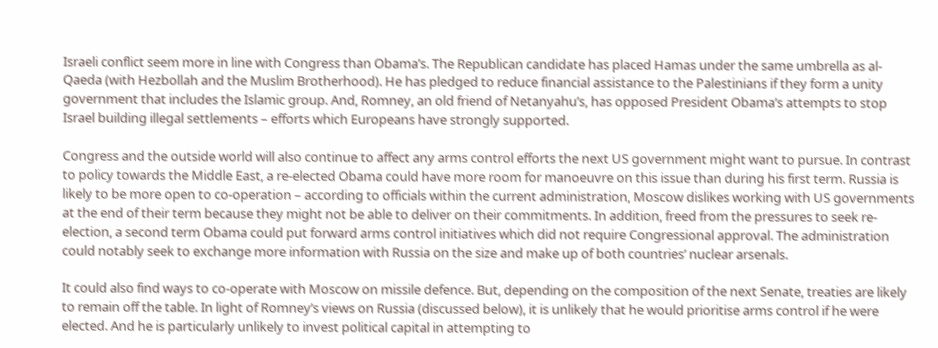Israeli conflict seem more in line with Congress than Obama’s. The Republican candidate has placed Hamas under the same umbrella as al-Qaeda (with Hezbollah and the Muslim Brotherhood). He has pledged to reduce financial assistance to the Palestinians if they form a unity government that includes the Islamic group. And, Romney, an old friend of Netanyahu’s, has opposed President Obama’s attempts to stop Israel building illegal settlements – efforts which Europeans have strongly supported.

Congress and the outside world will also continue to affect any arms control efforts the next US government might want to pursue. In contrast to policy towards the Middle East, a re-elected Obama could have more room for manoeuvre on this issue than during his first term. Russia is likely to be more open to co-operation – according to officials within the current administration, Moscow dislikes working with US governments at the end of their term because they might not be able to deliver on their commitments. In addition, freed from the pressures to seek re-election, a second term Obama could put forward arms control initiatives which did not require Congressional approval. The administration could notably seek to exchange more information with Russia on the size and make up of both countries’ nuclear arsenals.

It could also find ways to co-operate with Moscow on missile defence. But, depending on the composition of the next Senate, treaties are likely to remain off the table. In light of Romney’s views on Russia (discussed below), it is unlikely that he would prioritise arms control if he were elected. And he is particularly unlikely to invest political capital in attempting to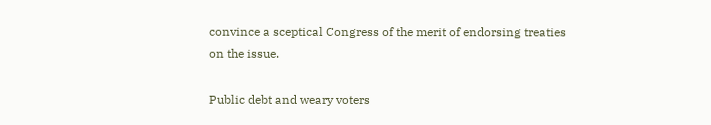convince a sceptical Congress of the merit of endorsing treaties on the issue.

Public debt and weary voters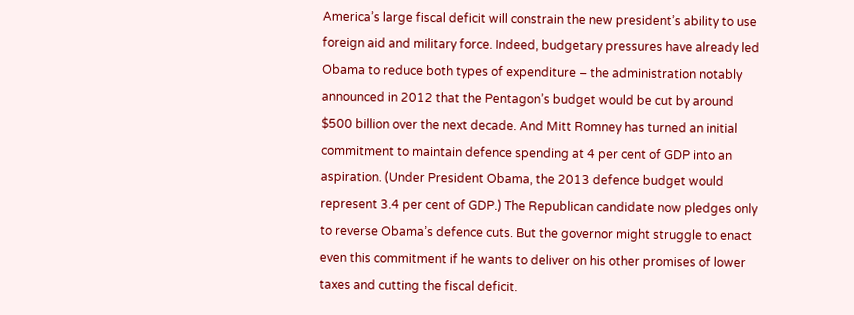America’s large fiscal deficit will constrain the new president’s ability to use foreign aid and military force. Indeed, budgetary pressures have already led Obama to reduce both types of expenditure – the administration notably announced in 2012 that the Pentagon’s budget would be cut by around $500 billion over the next decade. And Mitt Romney has turned an initial commitment to maintain defence spending at 4 per cent of GDP into an aspiration. (Under President Obama, the 2013 defence budget would represent 3.4 per cent of GDP.) The Republican candidate now pledges only to reverse Obama’s defence cuts. But the governor might struggle to enact even this commitment if he wants to deliver on his other promises of lower taxes and cutting the fiscal deficit.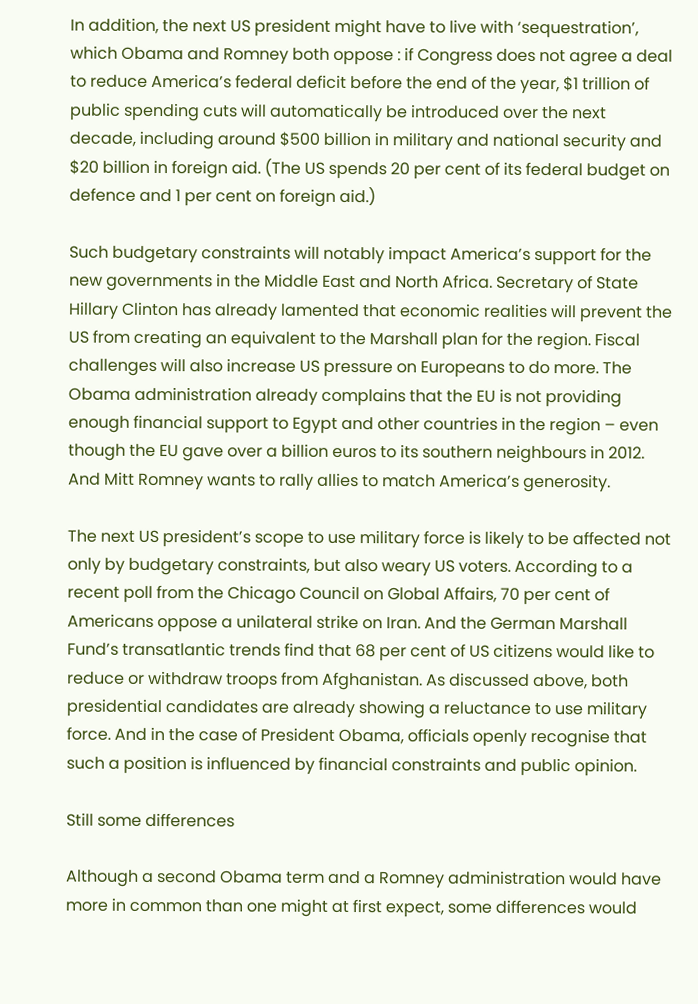In addition, the next US president might have to live with ‘sequestration’, which Obama and Romney both oppose : if Congress does not agree a deal to reduce America’s federal deficit before the end of the year, $1 trillion of public spending cuts will automatically be introduced over the next decade, including around $500 billion in military and national security and $20 billion in foreign aid. (The US spends 20 per cent of its federal budget on defence and 1 per cent on foreign aid.)

Such budgetary constraints will notably impact America’s support for the new governments in the Middle East and North Africa. Secretary of State Hillary Clinton has already lamented that economic realities will prevent the US from creating an equivalent to the Marshall plan for the region. Fiscal challenges will also increase US pressure on Europeans to do more. The Obama administration already complains that the EU is not providing enough financial support to Egypt and other countries in the region – even though the EU gave over a billion euros to its southern neighbours in 2012. And Mitt Romney wants to rally allies to match America’s generosity.

The next US president’s scope to use military force is likely to be affected not only by budgetary constraints, but also weary US voters. According to a recent poll from the Chicago Council on Global Affairs, 70 per cent of Americans oppose a unilateral strike on Iran. And the German Marshall Fund’s transatlantic trends find that 68 per cent of US citizens would like to reduce or withdraw troops from Afghanistan. As discussed above, both presidential candidates are already showing a reluctance to use military force. And in the case of President Obama, officials openly recognise that such a position is influenced by financial constraints and public opinion.

Still some differences

Although a second Obama term and a Romney administration would have more in common than one might at first expect, some differences would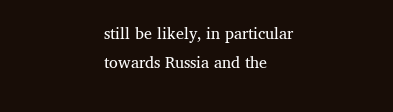still be likely, in particular towards Russia and the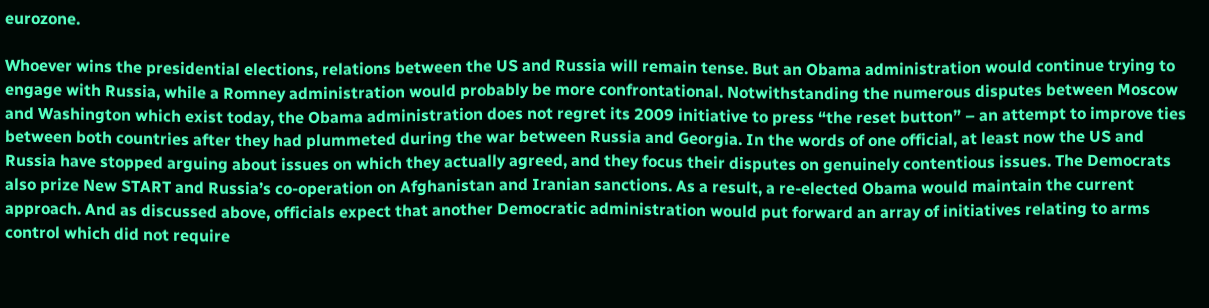eurozone.

Whoever wins the presidential elections, relations between the US and Russia will remain tense. But an Obama administration would continue trying to engage with Russia, while a Romney administration would probably be more confrontational. Notwithstanding the numerous disputes between Moscow and Washington which exist today, the Obama administration does not regret its 2009 initiative to press “the reset button” – an attempt to improve ties between both countries after they had plummeted during the war between Russia and Georgia. In the words of one official, at least now the US and Russia have stopped arguing about issues on which they actually agreed, and they focus their disputes on genuinely contentious issues. The Democrats also prize New START and Russia’s co-operation on Afghanistan and Iranian sanctions. As a result, a re-elected Obama would maintain the current approach. And as discussed above, officials expect that another Democratic administration would put forward an array of initiatives relating to arms control which did not require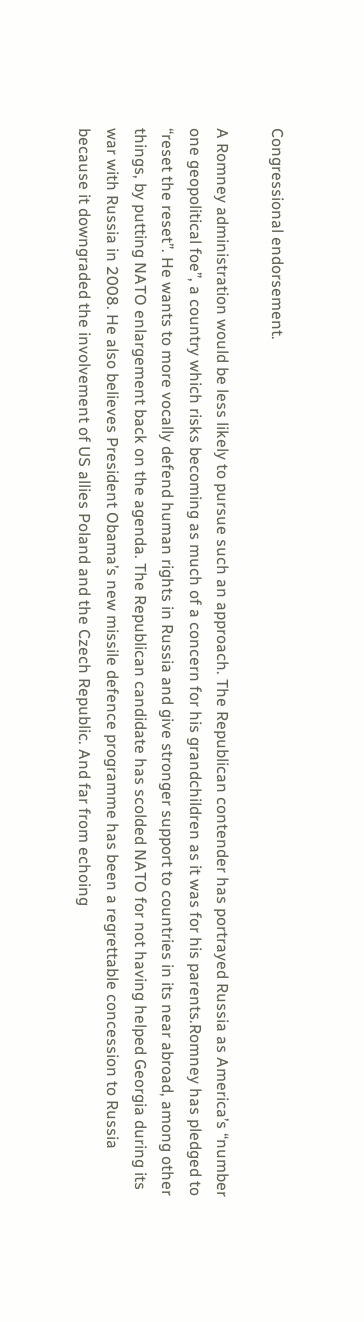Congressional endorsement.

A Romney administration would be less likely to pursue such an approach. The Republican contender has portrayed Russia as America’s “number one geopolitical foe”, a country which risks becoming as much of a concern for his grandchildren as it was for his parents.Romney has pledged to “reset the reset”. He wants to more vocally defend human rights in Russia and give stronger support to countries in its near abroad, among other things, by putting NATO enlargement back on the agenda. The Republican candidate has scolded NATO for not having helped Georgia during its war with Russia in 2008. He also believes President Obama’s new missile defence programme has been a regrettable concession to Russia because it downgraded the involvement of US allies Poland and the Czech Republic. And far from echoing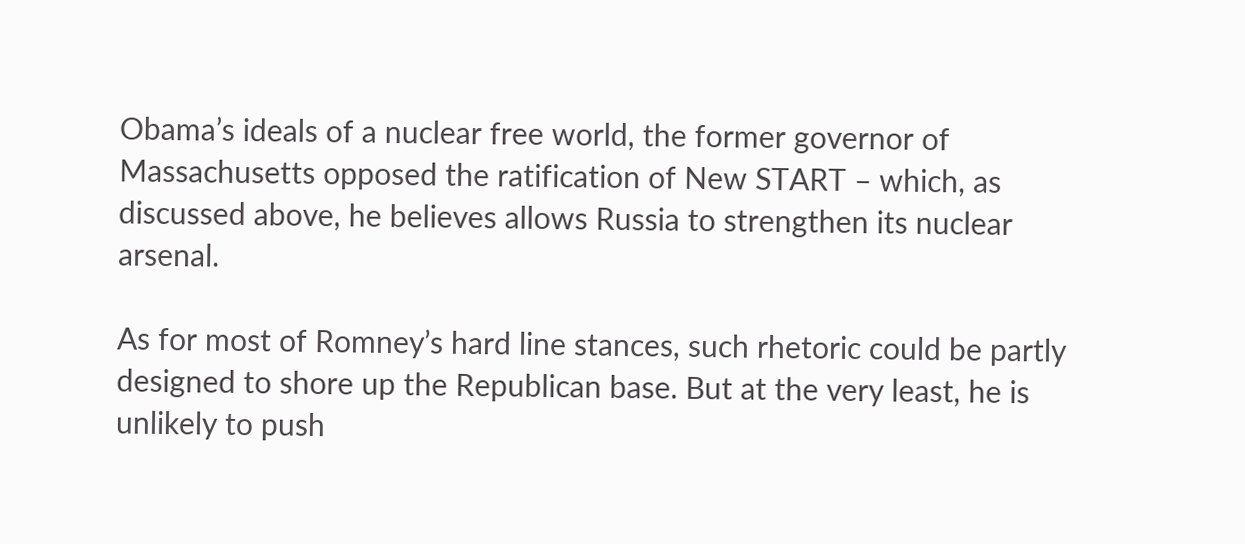Obama’s ideals of a nuclear free world, the former governor of Massachusetts opposed the ratification of New START – which, as discussed above, he believes allows Russia to strengthen its nuclear arsenal.

As for most of Romney’s hard line stances, such rhetoric could be partly designed to shore up the Republican base. But at the very least, he is unlikely to push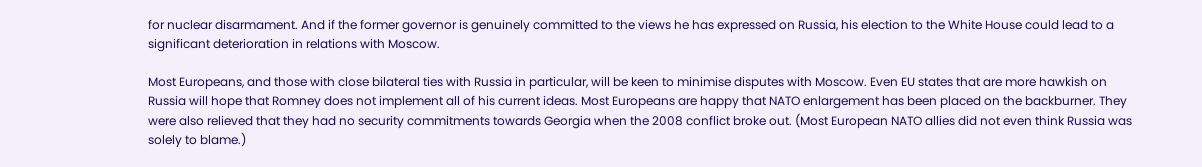for nuclear disarmament. And if the former governor is genuinely committed to the views he has expressed on Russia, his election to the White House could lead to a significant deterioration in relations with Moscow.

Most Europeans, and those with close bilateral ties with Russia in particular, will be keen to minimise disputes with Moscow. Even EU states that are more hawkish on Russia will hope that Romney does not implement all of his current ideas. Most Europeans are happy that NATO enlargement has been placed on the backburner. They were also relieved that they had no security commitments towards Georgia when the 2008 conflict broke out. (Most European NATO allies did not even think Russia was solely to blame.)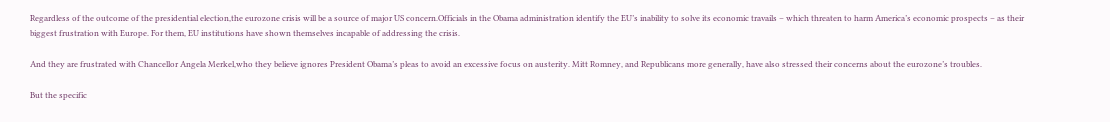Regardless of the outcome of the presidential election,the eurozone crisis will be a source of major US concern.Officials in the Obama administration identify the EU’s inability to solve its economic travails – which threaten to harm America’s economic prospects – as their biggest frustration with Europe. For them, EU institutions have shown themselves incapable of addressing the crisis.

And they are frustrated with Chancellor Angela Merkel,who they believe ignores President Obama’s pleas to avoid an excessive focus on austerity. Mitt Romney, and Republicans more generally, have also stressed their concerns about the eurozone’s troubles.

But the specific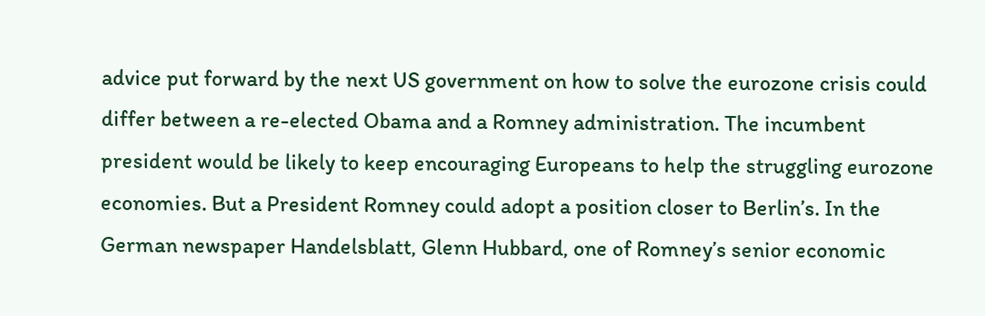advice put forward by the next US government on how to solve the eurozone crisis could differ between a re-elected Obama and a Romney administration. The incumbent president would be likely to keep encouraging Europeans to help the struggling eurozone economies. But a President Romney could adopt a position closer to Berlin’s. In the German newspaper Handelsblatt, Glenn Hubbard, one of Romney’s senior economic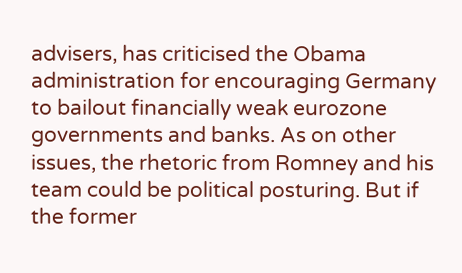advisers, has criticised the Obama administration for encouraging Germany to bailout financially weak eurozone governments and banks. As on other issues, the rhetoric from Romney and his team could be political posturing. But if the former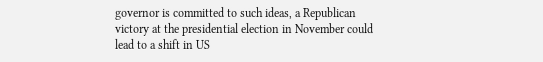governor is committed to such ideas, a Republican victory at the presidential election in November could lead to a shift in US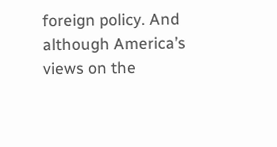foreign policy. And although America’s views on the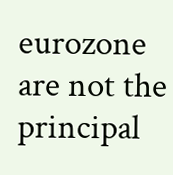eurozone are not the principal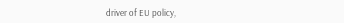driver of EU policy,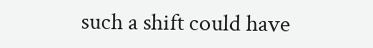such a shift could have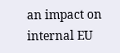an impact on internal EU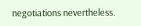negotiations nevertheless.